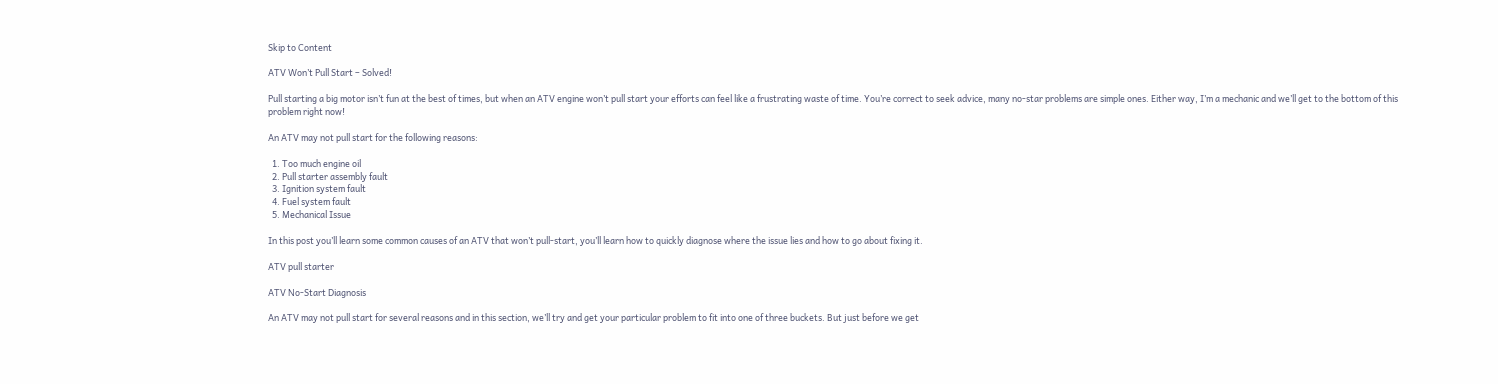Skip to Content

ATV Won’t Pull Start – Solved!

Pull starting a big motor isn’t fun at the best of times, but when an ATV engine won’t pull start your efforts can feel like a frustrating waste of time. You’re correct to seek advice, many no-star problems are simple ones. Either way, I’m a mechanic and we’ll get to the bottom of this problem right now!

An ATV may not pull start for the following reasons:

  1. Too much engine oil
  2. Pull starter assembly fault
  3. Ignition system fault
  4. Fuel system fault
  5. Mechanical Issue

In this post you’ll learn some common causes of an ATV that won’t pull-start, you’ll learn how to quickly diagnose where the issue lies and how to go about fixing it.

ATV pull starter

ATV No-Start Diagnosis

An ATV may not pull start for several reasons and in this section, we’ll try and get your particular problem to fit into one of three buckets. But just before we get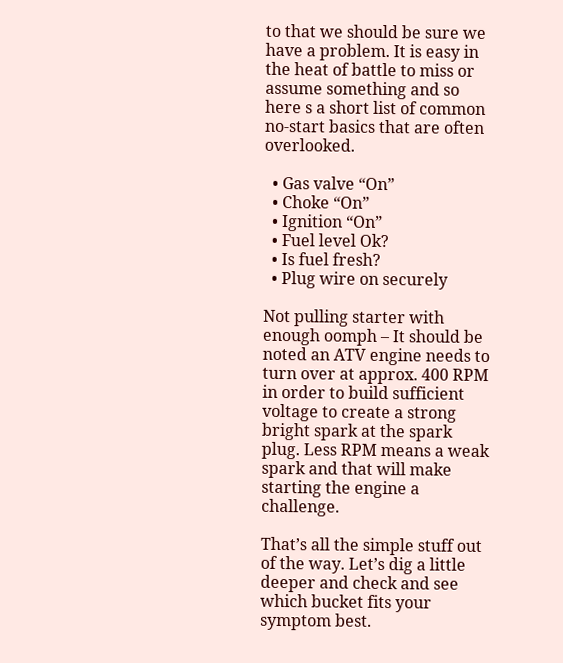to that we should be sure we have a problem. It is easy in the heat of battle to miss or assume something and so here s a short list of common no-start basics that are often overlooked.

  • Gas valve “On”
  • Choke “On”
  • Ignition “On”
  • Fuel level Ok?
  • Is fuel fresh?
  • Plug wire on securely

Not pulling starter with enough oomph – It should be noted an ATV engine needs to turn over at approx. 400 RPM in order to build sufficient voltage to create a strong bright spark at the spark plug. Less RPM means a weak spark and that will make starting the engine a challenge.

That’s all the simple stuff out of the way. Let’s dig a little deeper and check and see which bucket fits your symptom best.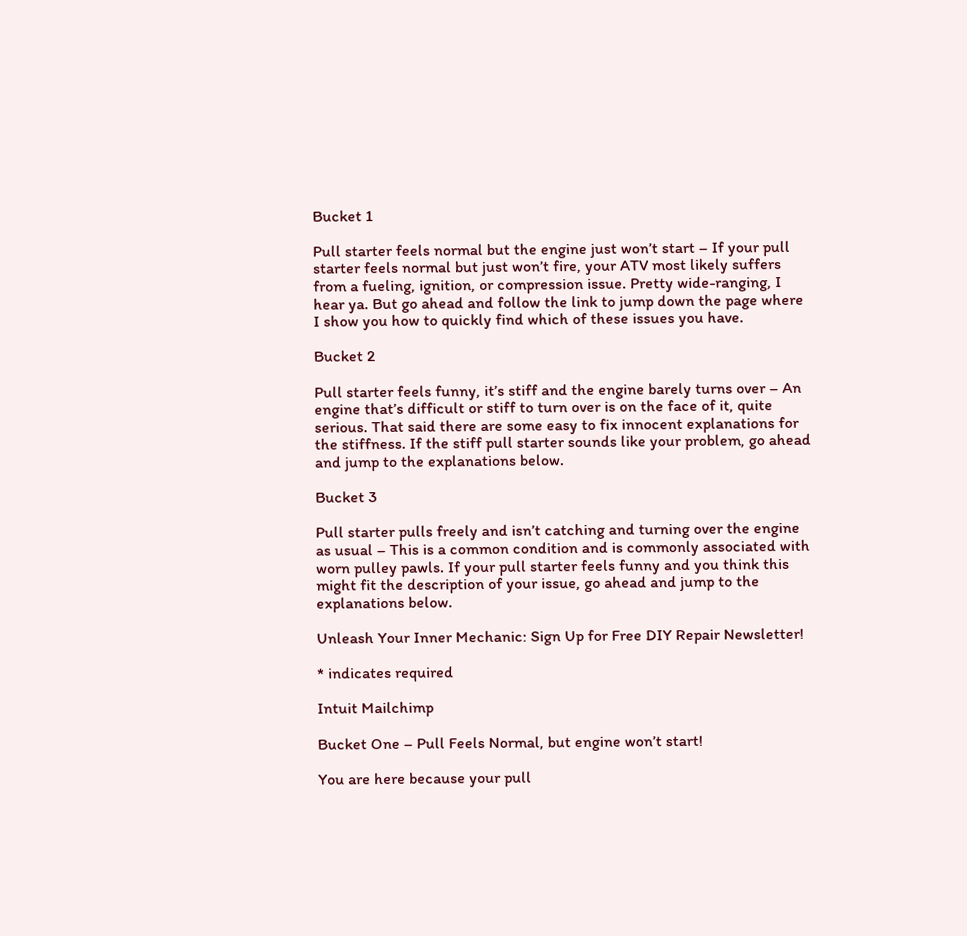Bucket 1

Pull starter feels normal but the engine just won’t start – If your pull starter feels normal but just won’t fire, your ATV most likely suffers from a fueling, ignition, or compression issue. Pretty wide-ranging, I hear ya. But go ahead and follow the link to jump down the page where I show you how to quickly find which of these issues you have.

Bucket 2

Pull starter feels funny, it’s stiff and the engine barely turns over – An engine that’s difficult or stiff to turn over is on the face of it, quite serious. That said there are some easy to fix innocent explanations for the stiffness. If the stiff pull starter sounds like your problem, go ahead and jump to the explanations below.

Bucket 3

Pull starter pulls freely and isn’t catching and turning over the engine as usual – This is a common condition and is commonly associated with worn pulley pawls. If your pull starter feels funny and you think this might fit the description of your issue, go ahead and jump to the explanations below.

Unleash Your Inner Mechanic: Sign Up for Free DIY Repair Newsletter!

* indicates required

Intuit Mailchimp

Bucket One – Pull Feels Normal, but engine won’t start!

You are here because your pull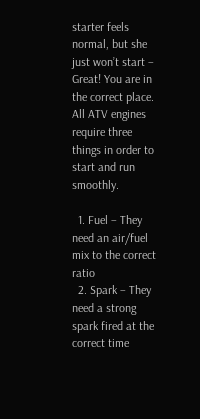starter feels normal, but she just won’t start – Great! You are in the correct place. All ATV engines require three things in order to start and run smoothly.

  1. Fuel – They need an air/fuel mix to the correct ratio
  2. Spark – They need a strong spark fired at the correct time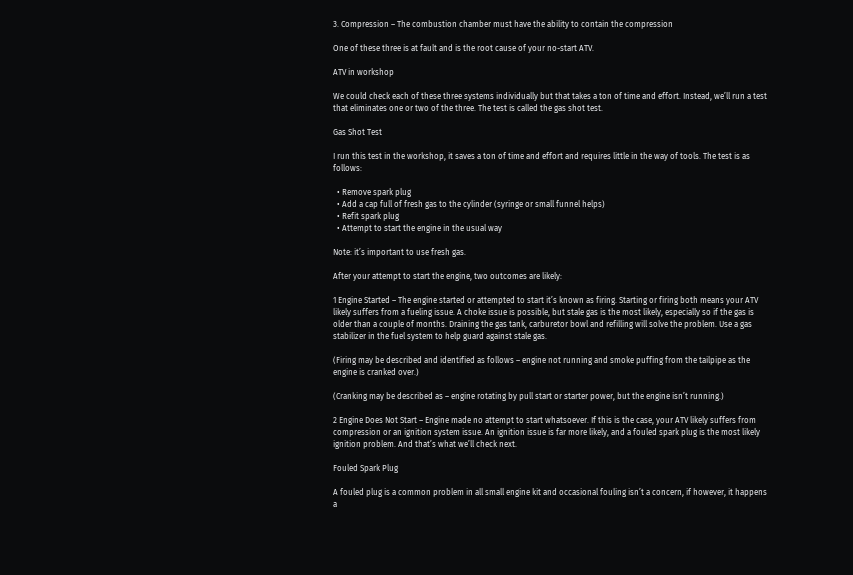3. Compression – The combustion chamber must have the ability to contain the compression

One of these three is at fault and is the root cause of your no-start ATV.

ATV in workshop

We could check each of these three systems individually but that takes a ton of time and effort. Instead, we’ll run a test that eliminates one or two of the three. The test is called the gas shot test.

Gas Shot Test

I run this test in the workshop, it saves a ton of time and effort and requires little in the way of tools. The test is as follows:

  • Remove spark plug
  • Add a cap full of fresh gas to the cylinder (syringe or small funnel helps)
  • Refit spark plug
  • Attempt to start the engine in the usual way

Note: it’s important to use fresh gas.

After your attempt to start the engine, two outcomes are likely:

1 Engine Started – The engine started or attempted to start it’s known as firing. Starting or firing both means your ATV likely suffers from a fueling issue. A choke issue is possible, but stale gas is the most likely, especially so if the gas is older than a couple of months. Draining the gas tank, carburetor bowl and refilling will solve the problem. Use a gas stabilizer in the fuel system to help guard against stale gas.

(Firing may be described and identified as follows – engine not running and smoke puffing from the tailpipe as the engine is cranked over.)

(Cranking may be described as – engine rotating by pull start or starter power, but the engine isn’t running.)

2 Engine Does Not Start – Engine made no attempt to start whatsoever. If this is the case, your ATV likely suffers from compression or an ignition system issue. An ignition issue is far more likely, and a fouled spark plug is the most likely ignition problem. And that’s what we’ll check next.

Fouled Spark Plug

A fouled plug is a common problem in all small engine kit and occasional fouling isn’t a concern, if however, it happens a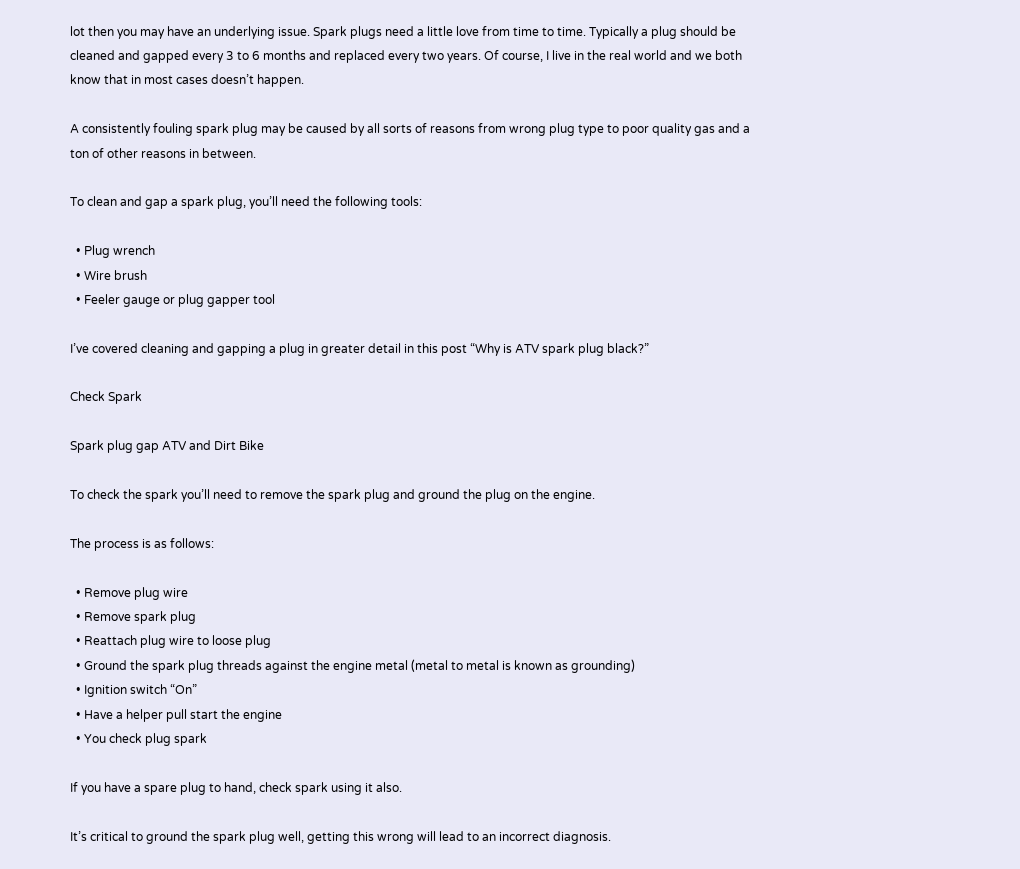lot then you may have an underlying issue. Spark plugs need a little love from time to time. Typically a plug should be cleaned and gapped every 3 to 6 months and replaced every two years. Of course, I live in the real world and we both know that in most cases doesn’t happen.

A consistently fouling spark plug may be caused by all sorts of reasons from wrong plug type to poor quality gas and a ton of other reasons in between.

To clean and gap a spark plug, you’ll need the following tools:

  • Plug wrench
  • Wire brush
  • Feeler gauge or plug gapper tool

I’ve covered cleaning and gapping a plug in greater detail in this post “Why is ATV spark plug black?”

Check Spark

Spark plug gap ATV and Dirt Bike

To check the spark you’ll need to remove the spark plug and ground the plug on the engine.

The process is as follows:

  • Remove plug wire
  • Remove spark plug
  • Reattach plug wire to loose plug
  • Ground the spark plug threads against the engine metal (metal to metal is known as grounding)
  • Ignition switch “On”
  • Have a helper pull start the engine
  • You check plug spark

If you have a spare plug to hand, check spark using it also.

It’s critical to ground the spark plug well, getting this wrong will lead to an incorrect diagnosis.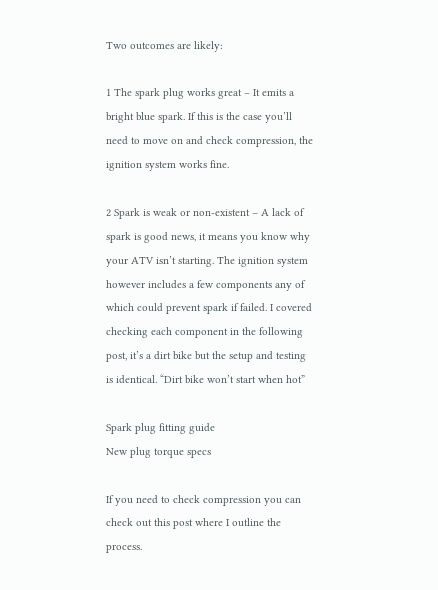Two outcomes are likely:

1 The spark plug works great – It emits a bright blue spark. If this is the case you’ll need to move on and check compression, the ignition system works fine.

2 Spark is weak or non-existent – A lack of spark is good news, it means you know why your ATV isn’t starting. The ignition system however includes a few components any of which could prevent spark if failed. I covered checking each component in the following post, it’s a dirt bike but the setup and testing is identical. “Dirt bike won’t start when hot”

Spark plug fitting guide
New plug torque specs

If you need to check compression you can check out this post where I outline the process.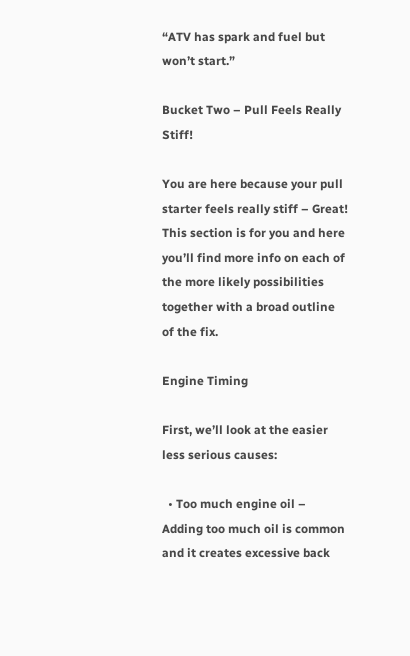“ATV has spark and fuel but won’t start.”

Bucket Two – Pull Feels Really Stiff!

You are here because your pull starter feels really stiff – Great! This section is for you and here you’ll find more info on each of the more likely possibilities together with a broad outline of the fix.

Engine Timing

First, we’ll look at the easier less serious causes:

  • Too much engine oil – Adding too much oil is common and it creates excessive back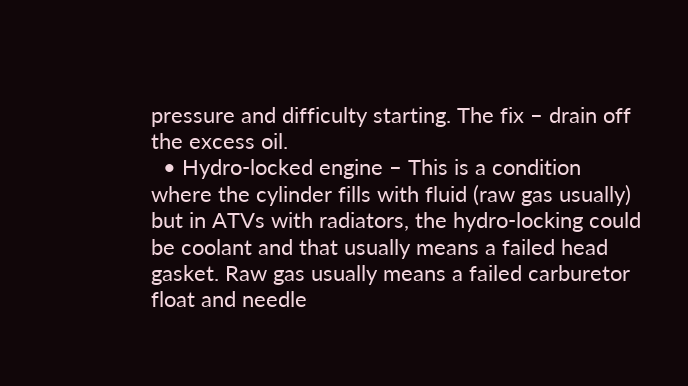pressure and difficulty starting. The fix – drain off the excess oil.
  • Hydro-locked engine – This is a condition where the cylinder fills with fluid (raw gas usually) but in ATVs with radiators, the hydro-locking could be coolant and that usually means a failed head gasket. Raw gas usually means a failed carburetor float and needle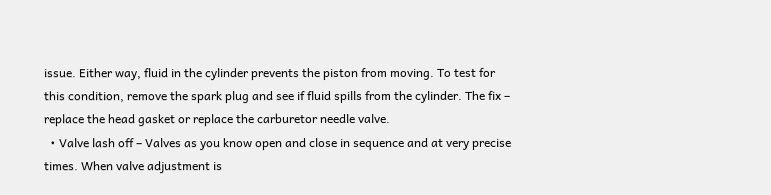issue. Either way, fluid in the cylinder prevents the piston from moving. To test for this condition, remove the spark plug and see if fluid spills from the cylinder. The fix – replace the head gasket or replace the carburetor needle valve.
  • Valve lash off – Valves as you know open and close in sequence and at very precise times. When valve adjustment is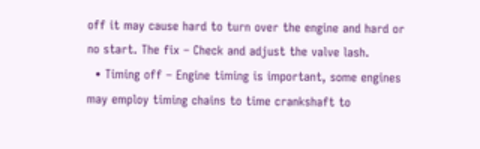off it may cause hard to turn over the engine and hard or no start. The fix – Check and adjust the valve lash.
  • Timing off – Engine timing is important, some engines may employ timing chains to time crankshaft to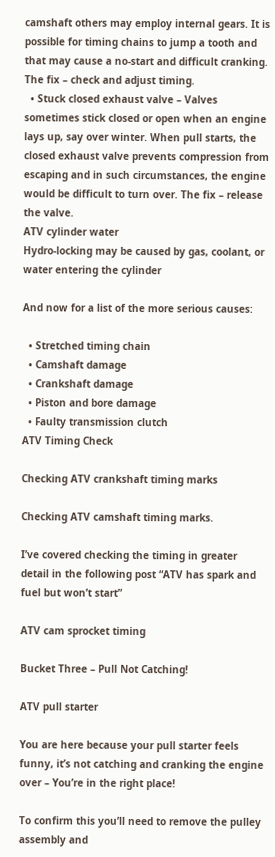camshaft others may employ internal gears. It is possible for timing chains to jump a tooth and that may cause a no-start and difficult cranking. The fix – check and adjust timing.
  • Stuck closed exhaust valve – Valves sometimes stick closed or open when an engine lays up, say over winter. When pull starts, the closed exhaust valve prevents compression from escaping and in such circumstances, the engine would be difficult to turn over. The fix – release the valve.
ATV cylinder water
Hydro-locking may be caused by gas, coolant, or water entering the cylinder

And now for a list of the more serious causes:

  • Stretched timing chain
  • Camshaft damage
  • Crankshaft damage
  • Piston and bore damage
  • Faulty transmission clutch
ATV Timing Check

Checking ATV crankshaft timing marks

Checking ATV camshaft timing marks.

I’ve covered checking the timing in greater detail in the following post “ATV has spark and fuel but won’t start”

ATV cam sprocket timing

Bucket Three – Pull Not Catching!

ATV pull starter

You are here because your pull starter feels funny, it’s not catching and cranking the engine over – You’re in the right place!

To confirm this you’ll need to remove the pulley assembly and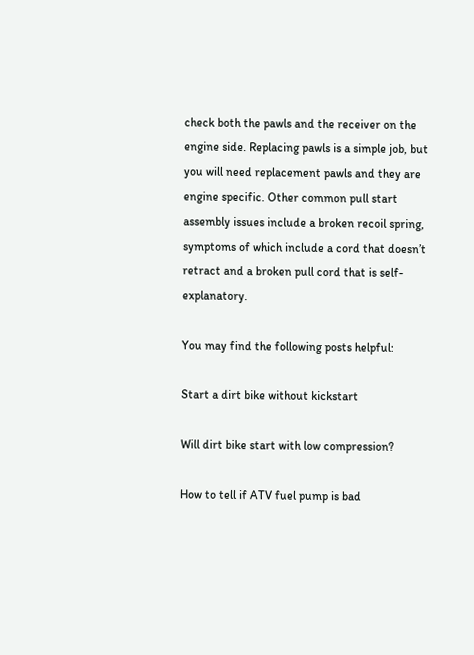check both the pawls and the receiver on the engine side. Replacing pawls is a simple job, but you will need replacement pawls and they are engine specific. Other common pull start assembly issues include a broken recoil spring, symptoms of which include a cord that doesn’t retract and a broken pull cord that is self-explanatory.

You may find the following posts helpful:

Start a dirt bike without kickstart

Will dirt bike start with low compression?

How to tell if ATV fuel pump is bad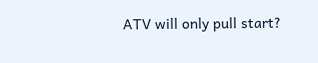ATV will only pull start?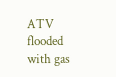ATV flooded with gas